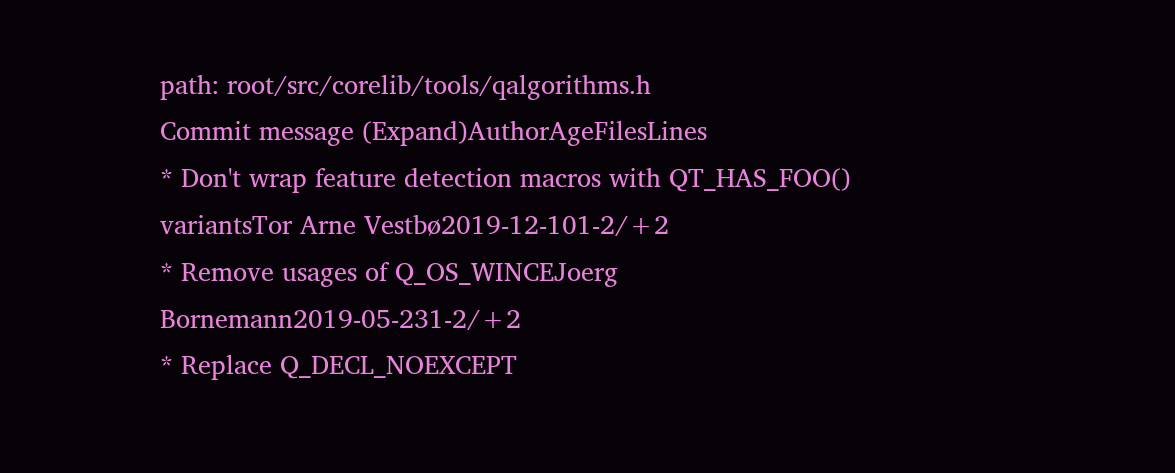path: root/src/corelib/tools/qalgorithms.h
Commit message (Expand)AuthorAgeFilesLines
* Don't wrap feature detection macros with QT_HAS_FOO() variantsTor Arne Vestbø2019-12-101-2/+2
* Remove usages of Q_OS_WINCEJoerg Bornemann2019-05-231-2/+2
* Replace Q_DECL_NOEXCEPT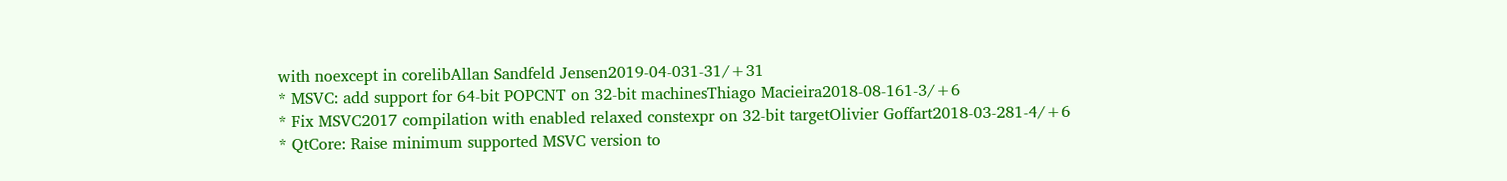with noexcept in corelibAllan Sandfeld Jensen2019-04-031-31/+31
* MSVC: add support for 64-bit POPCNT on 32-bit machinesThiago Macieira2018-08-161-3/+6
* Fix MSVC2017 compilation with enabled relaxed constexpr on 32-bit targetOlivier Goffart2018-03-281-4/+6
* QtCore: Raise minimum supported MSVC version to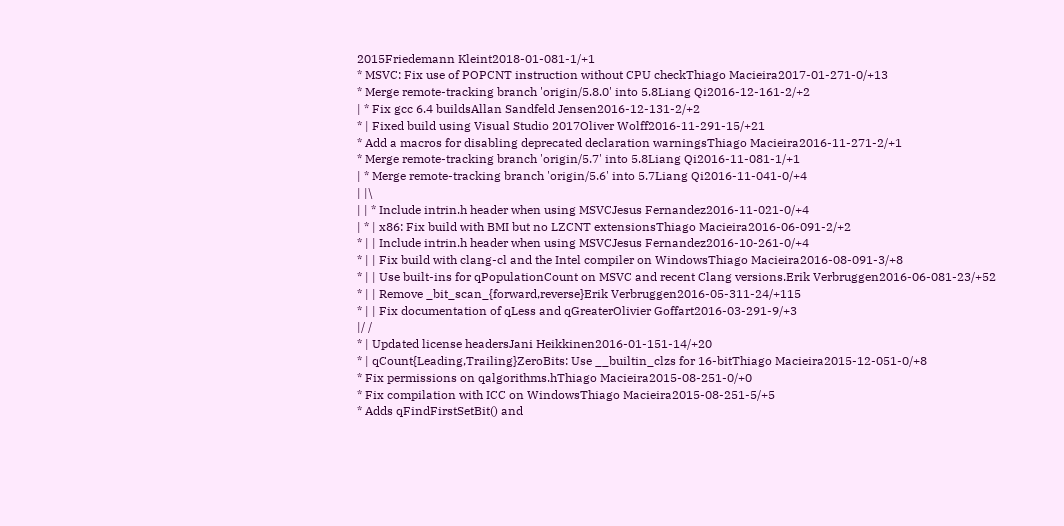2015Friedemann Kleint2018-01-081-1/+1
* MSVC: Fix use of POPCNT instruction without CPU checkThiago Macieira2017-01-271-0/+13
* Merge remote-tracking branch 'origin/5.8.0' into 5.8Liang Qi2016-12-161-2/+2
| * Fix gcc 6.4 buildsAllan Sandfeld Jensen2016-12-131-2/+2
* | Fixed build using Visual Studio 2017Oliver Wolff2016-11-291-15/+21
* Add a macros for disabling deprecated declaration warningsThiago Macieira2016-11-271-2/+1
* Merge remote-tracking branch 'origin/5.7' into 5.8Liang Qi2016-11-081-1/+1
| * Merge remote-tracking branch 'origin/5.6' into 5.7Liang Qi2016-11-041-0/+4
| |\
| | * Include intrin.h header when using MSVCJesus Fernandez2016-11-021-0/+4
| * | x86: Fix build with BMI but no LZCNT extensionsThiago Macieira2016-06-091-2/+2
* | | Include intrin.h header when using MSVCJesus Fernandez2016-10-261-0/+4
* | | Fix build with clang-cl and the Intel compiler on WindowsThiago Macieira2016-08-091-3/+8
* | | Use built-ins for qPopulationCount on MSVC and recent Clang versions.Erik Verbruggen2016-06-081-23/+52
* | | Remove _bit_scan_{forward,reverse}Erik Verbruggen2016-05-311-24/+115
* | | Fix documentation of qLess and qGreaterOlivier Goffart2016-03-291-9/+3
|/ /
* | Updated license headersJani Heikkinen2016-01-151-14/+20
* | qCount{Leading,Trailing}ZeroBits: Use __builtin_clzs for 16-bitThiago Macieira2015-12-051-0/+8
* Fix permissions on qalgorithms.hThiago Macieira2015-08-251-0/+0
* Fix compilation with ICC on WindowsThiago Macieira2015-08-251-5/+5
* Adds qFindFirstSetBit() and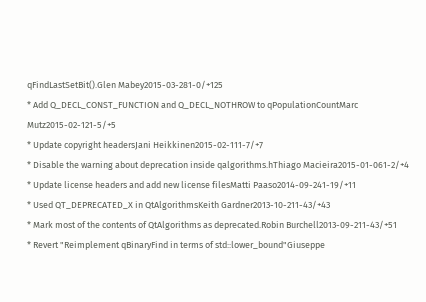qFindLastSetBit().Glen Mabey2015-03-281-0/+125
* Add Q_DECL_CONST_FUNCTION and Q_DECL_NOTHROW to qPopulationCountMarc Mutz2015-02-121-5/+5
* Update copyright headersJani Heikkinen2015-02-111-7/+7
* Disable the warning about deprecation inside qalgorithms.hThiago Macieira2015-01-061-2/+4
* Update license headers and add new license filesMatti Paaso2014-09-241-19/+11
* Used QT_DEPRECATED_X in QtAlgorithmsKeith Gardner2013-10-211-43/+43
* Mark most of the contents of QtAlgorithms as deprecated.Robin Burchell2013-09-211-43/+51
* Revert "Reimplement qBinaryFind in terms of std::lower_bound"Giuseppe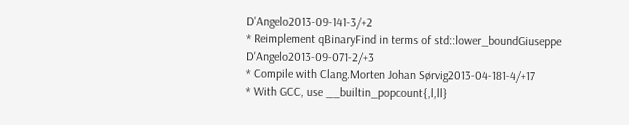D'Angelo2013-09-141-3/+2
* Reimplement qBinaryFind in terms of std::lower_boundGiuseppe D'Angelo2013-09-071-2/+3
* Compile with Clang.Morten Johan Sørvig2013-04-181-4/+17
* With GCC, use __builtin_popcount{,l,ll}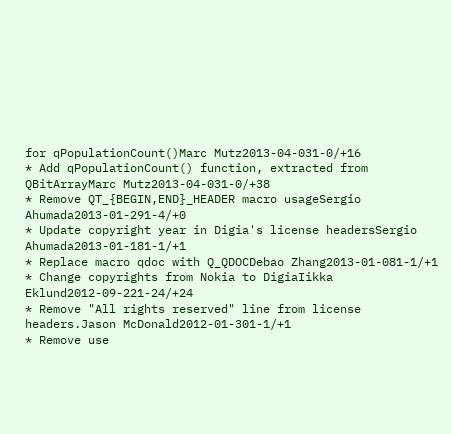for qPopulationCount()Marc Mutz2013-04-031-0/+16
* Add qPopulationCount() function, extracted from QBitArrayMarc Mutz2013-04-031-0/+38
* Remove QT_{BEGIN,END}_HEADER macro usageSergio Ahumada2013-01-291-4/+0
* Update copyright year in Digia's license headersSergio Ahumada2013-01-181-1/+1
* Replace macro qdoc with Q_QDOCDebao Zhang2013-01-081-1/+1
* Change copyrights from Nokia to DigiaIikka Eklund2012-09-221-24/+24
* Remove "All rights reserved" line from license headers.Jason McDonald2012-01-301-1/+1
* Remove use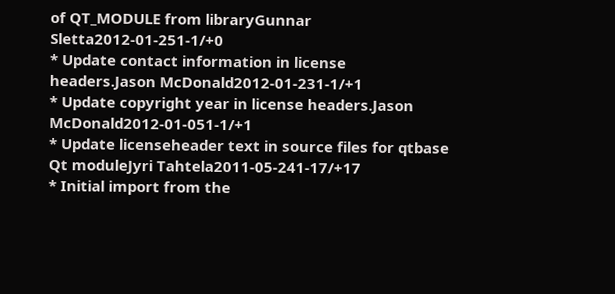of QT_MODULE from libraryGunnar Sletta2012-01-251-1/+0
* Update contact information in license headers.Jason McDonald2012-01-231-1/+1
* Update copyright year in license headers.Jason McDonald2012-01-051-1/+1
* Update licenseheader text in source files for qtbase Qt moduleJyri Tahtela2011-05-241-17/+17
* Initial import from the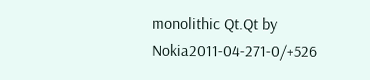monolithic Qt.Qt by Nokia2011-04-271-0/+526